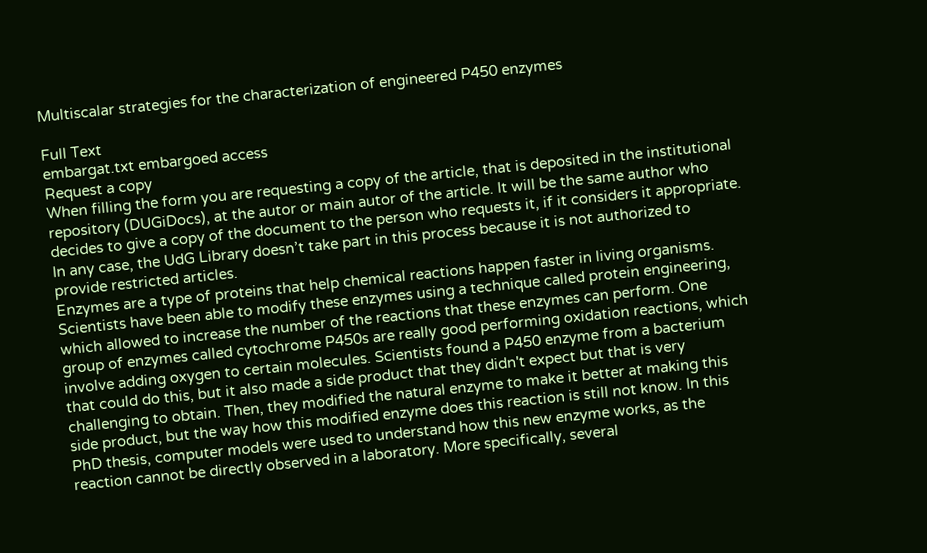Multiscalar strategies for the characterization of engineered P450 enzymes

Full Text
embargat.txt embargoed access
Request a copy
When filling the form you are requesting a copy of the article, that is deposited in the institutional repository (DUGiDocs), at the autor or main autor of the article. It will be the same author who decides to give a copy of the document to the person who requests it, if it considers it appropriate. In any case, the UdG Library doesn’t take part in this process because it is not authorized to provide restricted articles.
Enzymes are a type of proteins that help chemical reactions happen faster in living organisms. Scientists have been able to modify these enzymes using a technique called protein engineering, which allowed to increase the number of the reactions that these enzymes can perform. One group of enzymes called cytochrome P450s are really good performing oxidation reactions, which involve adding oxygen to certain molecules. Scientists found a P450 enzyme from a bacterium that could do this, but it also made a side product that they didn't expect but that is very challenging to obtain. Then, they modified the natural enzyme to make it better at making this side product, but the way how this modified enzyme does this reaction is still not know. In this PhD thesis, computer models were used to understand how this new enzyme works, as the reaction cannot be directly observed in a laboratory. More specifically, several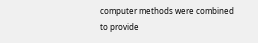computer methods were combined to provide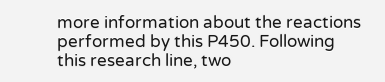more information about the reactions performed by this P450. Following this research line, two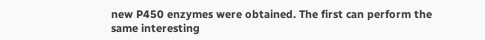new P450 enzymes were obtained. The first can perform the same interesting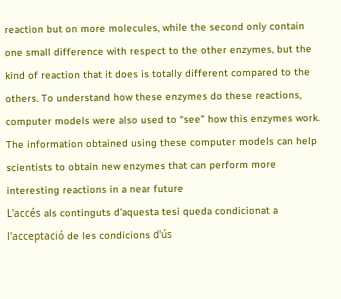reaction but on more molecules, while the second only contain one small difference with respect to the other enzymes, but the kind of reaction that it does is totally different compared to the others. To understand how these enzymes do these reactions, computer models were also used to “see” how this enzymes work. The information obtained using these computer models can help scientists to obtain new enzymes that can perform more interesting reactions in a near future
L'accés als continguts d'aquesta tesi queda condicionat a l'acceptació de les condicions d'ús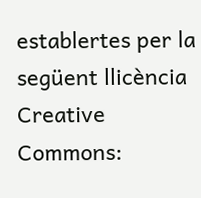establertes per la següent llicència Creative Commons: